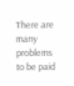There are many problems to be paid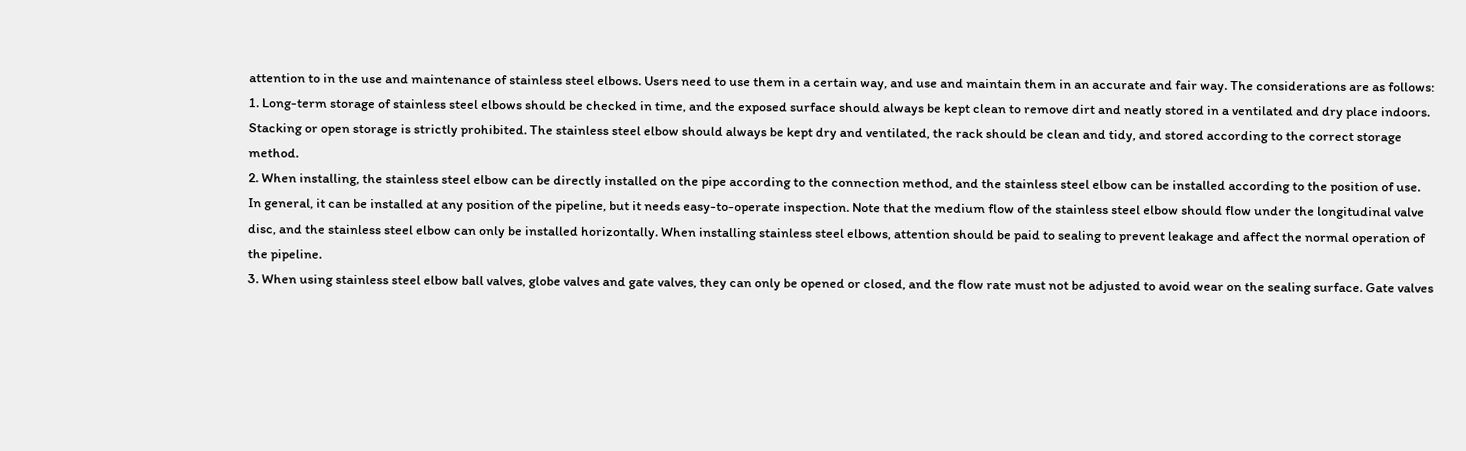attention to in the use and maintenance of stainless steel elbows. Users need to use them in a certain way, and use and maintain them in an accurate and fair way. The considerations are as follows:
1. Long-term storage of stainless steel elbows should be checked in time, and the exposed surface should always be kept clean to remove dirt and neatly stored in a ventilated and dry place indoors. Stacking or open storage is strictly prohibited. The stainless steel elbow should always be kept dry and ventilated, the rack should be clean and tidy, and stored according to the correct storage method.
2. When installing, the stainless steel elbow can be directly installed on the pipe according to the connection method, and the stainless steel elbow can be installed according to the position of use. In general, it can be installed at any position of the pipeline, but it needs easy-to-operate inspection. Note that the medium flow of the stainless steel elbow should flow under the longitudinal valve disc, and the stainless steel elbow can only be installed horizontally. When installing stainless steel elbows, attention should be paid to sealing to prevent leakage and affect the normal operation of the pipeline.
3. When using stainless steel elbow ball valves, globe valves and gate valves, they can only be opened or closed, and the flow rate must not be adjusted to avoid wear on the sealing surface. Gate valves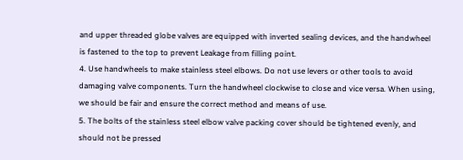and upper threaded globe valves are equipped with inverted sealing devices, and the handwheel is fastened to the top to prevent Leakage from filling point.
4. Use handwheels to make stainless steel elbows. Do not use levers or other tools to avoid damaging valve components. Turn the handwheel clockwise to close and vice versa. When using, we should be fair and ensure the correct method and means of use.
5. The bolts of the stainless steel elbow valve packing cover should be tightened evenly, and should not be pressed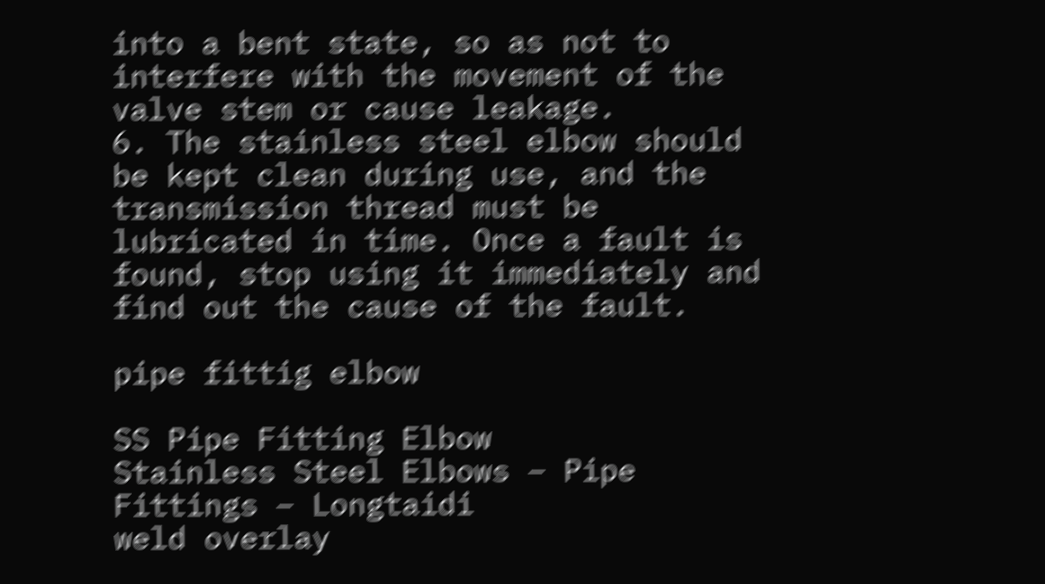into a bent state, so as not to interfere with the movement of the valve stem or cause leakage.
6. The stainless steel elbow should be kept clean during use, and the transmission thread must be lubricated in time. Once a fault is found, stop using it immediately and find out the cause of the fault.

pipe fittig elbow

SS Pipe Fitting Elbow
Stainless Steel Elbows – Pipe Fittings – Longtaidi
weld overlay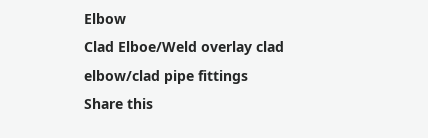Elbow
Clad Elboe/Weld overlay clad elbow/clad pipe fittings
Share this